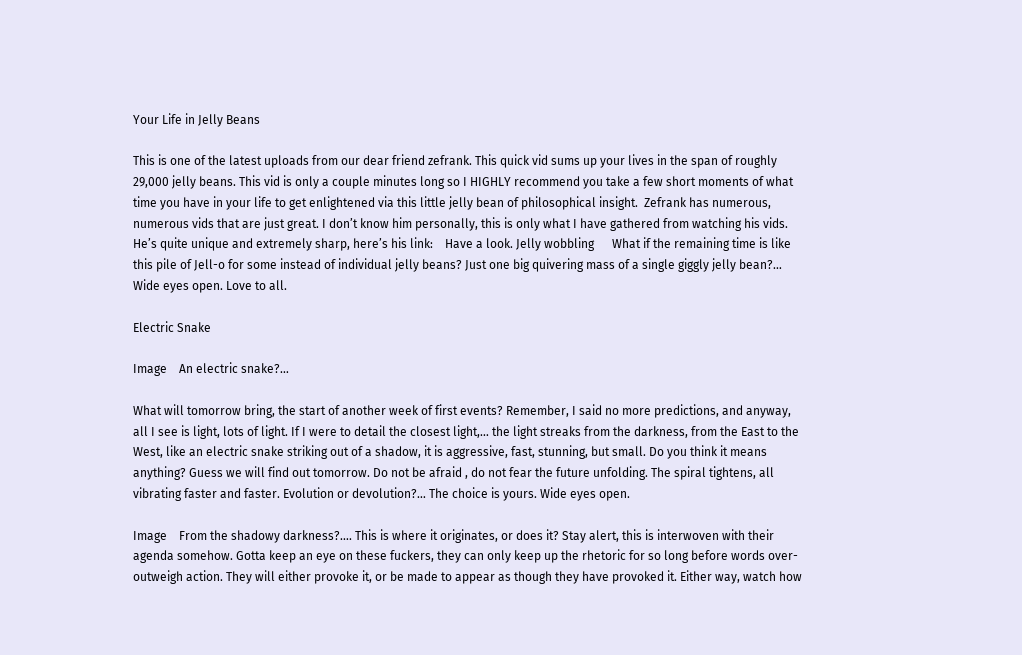Your Life in Jelly Beans

This is one of the latest uploads from our dear friend zefrank. This quick vid sums up your lives in the span of roughly 29,000 jelly beans. This vid is only a couple minutes long so I HIGHLY recommend you take a few short moments of what time you have in your life to get enlightened via this little jelly bean of philosophical insight.  Zefrank has numerous, numerous vids that are just great. I don’t know him personally, this is only what I have gathered from watching his vids. He’s quite unique and extremely sharp, here’s his link:    Have a look. Jelly wobbling      What if the remaining time is like this pile of Jell-o for some instead of individual jelly beans? Just one big quivering mass of a single giggly jelly bean?… Wide eyes open. Love to all.

Electric Snake

Image    An electric snake?…

What will tomorrow bring, the start of another week of first events? Remember, I said no more predictions, and anyway, all I see is light, lots of light. If I were to detail the closest light,… the light streaks from the darkness, from the East to the West, like an electric snake striking out of a shadow, it is aggressive, fast, stunning, but small. Do you think it means anything? Guess we will find out tomorrow. Do not be afraid , do not fear the future unfolding. The spiral tightens, all vibrating faster and faster. Evolution or devolution?… The choice is yours. Wide eyes open.

Image    From the shadowy darkness?…. This is where it originates, or does it? Stay alert, this is interwoven with their agenda somehow. Gotta keep an eye on these fuckers, they can only keep up the rhetoric for so long before words over-outweigh action. They will either provoke it, or be made to appear as though they have provoked it. Either way, watch how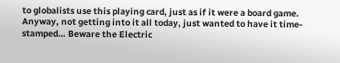to globalists use this playing card, just as if it were a board game. Anyway, not getting into it all today, just wanted to have it time-stamped… Beware the Electric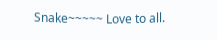Snake~~~~~ Love to all.